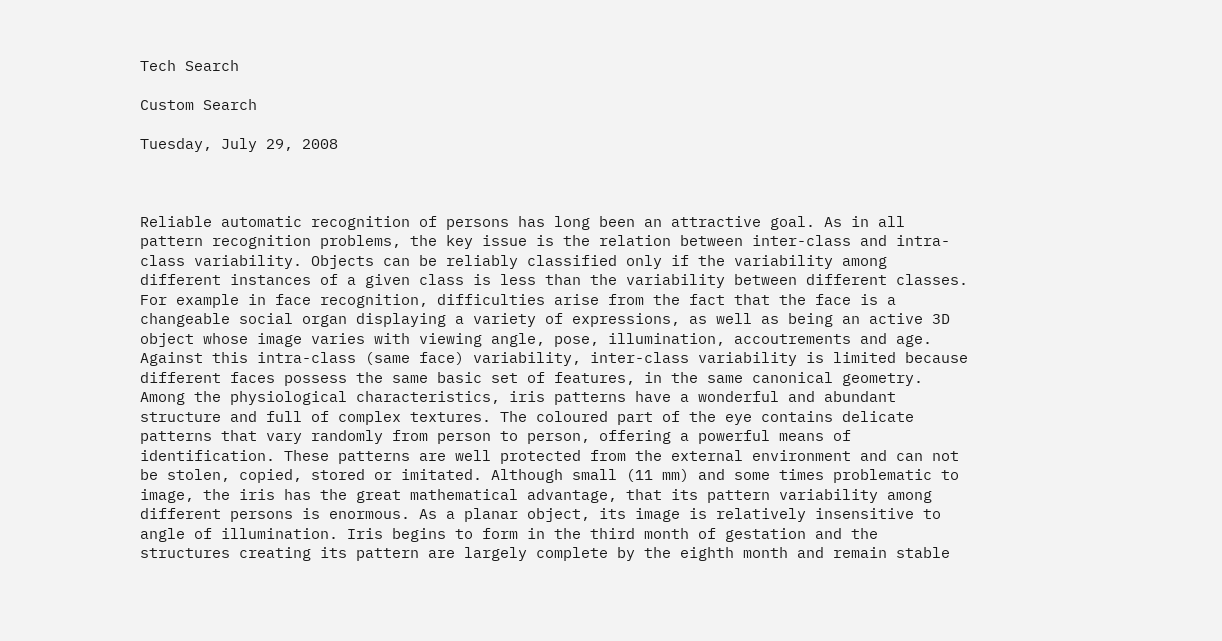Tech Search

Custom Search

Tuesday, July 29, 2008



Reliable automatic recognition of persons has long been an attractive goal. As in all pattern recognition problems, the key issue is the relation between inter-class and intra-class variability. Objects can be reliably classified only if the variability among different instances of a given class is less than the variability between different classes. For example in face recognition, difficulties arise from the fact that the face is a changeable social organ displaying a variety of expressions, as well as being an active 3D object whose image varies with viewing angle, pose, illumination, accoutrements and age. Against this intra-class (same face) variability, inter-class variability is limited because different faces possess the same basic set of features, in the same canonical geometry.
Among the physiological characteristics, iris patterns have a wonderful and abundant structure and full of complex textures. The coloured part of the eye contains delicate patterns that vary randomly from person to person, offering a powerful means of identification. These patterns are well protected from the external environment and can not be stolen, copied, stored or imitated. Although small (11 mm) and some times problematic to image, the iris has the great mathematical advantage, that its pattern variability among different persons is enormous. As a planar object, its image is relatively insensitive to angle of illumination. Iris begins to form in the third month of gestation and the structures creating its pattern are largely complete by the eighth month and remain stable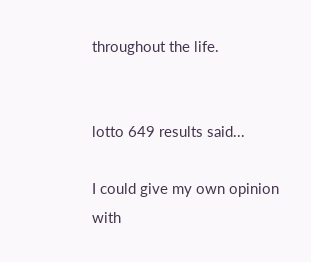throughout the life.


lotto 649 results said...

I could give my own opinion with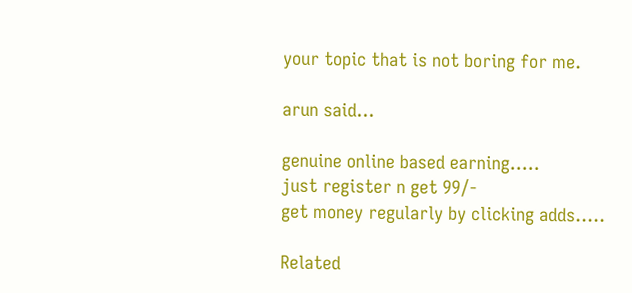your topic that is not boring for me.

arun said...

genuine online based earning.....
just register n get 99/-
get money regularly by clicking adds.....

Related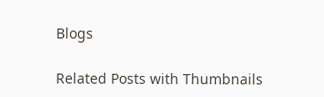Blogs

Related Posts with Thumbnails